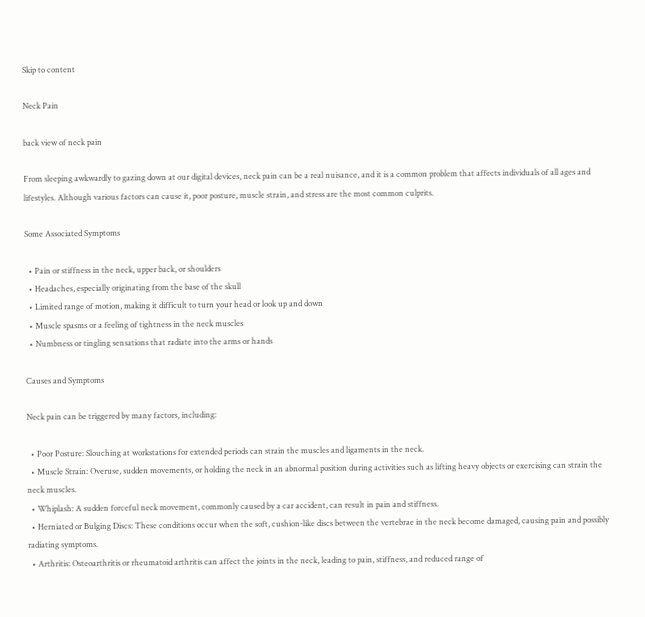Skip to content

Neck Pain

back view of neck pain

From sleeping awkwardly to gazing down at our digital devices, neck pain can be a real nuisance, and it is a common problem that affects individuals of all ages and lifestyles. Although various factors can cause it, poor posture, muscle strain, and stress are the most common culprits.

Some Associated Symptoms

  • Pain or stiffness in the neck, upper back, or shoulders
  • Headaches, especially originating from the base of the skull
  • Limited range of motion, making it difficult to turn your head or look up and down
  • Muscle spasms or a feeling of tightness in the neck muscles
  • Numbness or tingling sensations that radiate into the arms or hands

Causes and Symptoms

Neck pain can be triggered by many factors, including:

  • Poor Posture: Slouching at workstations for extended periods can strain the muscles and ligaments in the neck.
  • Muscle Strain: Overuse, sudden movements, or holding the neck in an abnormal position during activities such as lifting heavy objects or exercising can strain the neck muscles.
  • Whiplash: A sudden forceful neck movement, commonly caused by a car accident, can result in pain and stiffness.
  • Herniated or Bulging Discs: These conditions occur when the soft, cushion-like discs between the vertebrae in the neck become damaged, causing pain and possibly radiating symptoms.
  • Arthritis: Osteoarthritis or rheumatoid arthritis can affect the joints in the neck, leading to pain, stiffness, and reduced range of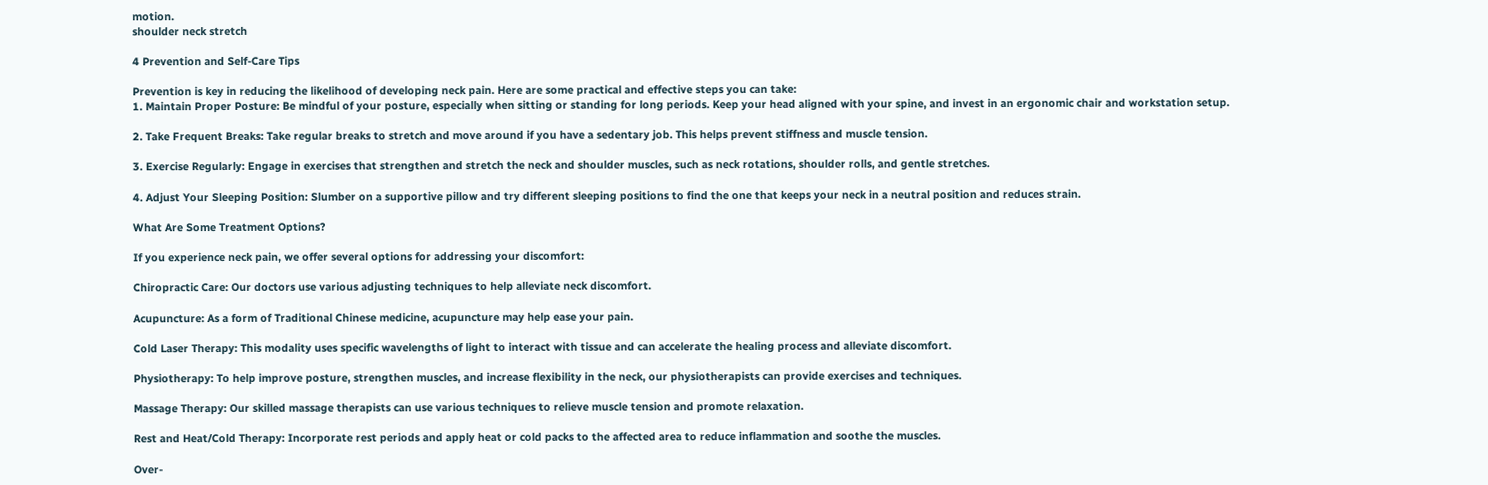motion.
shoulder neck stretch

4 Prevention and Self-Care Tips

Prevention is key in reducing the likelihood of developing neck pain. Here are some practical and effective steps you can take:
1. Maintain Proper Posture: Be mindful of your posture, especially when sitting or standing for long periods. Keep your head aligned with your spine, and invest in an ergonomic chair and workstation setup.

2. Take Frequent Breaks: Take regular breaks to stretch and move around if you have a sedentary job. This helps prevent stiffness and muscle tension.

3. Exercise Regularly: Engage in exercises that strengthen and stretch the neck and shoulder muscles, such as neck rotations, shoulder rolls, and gentle stretches.

4. Adjust Your Sleeping Position: Slumber on a supportive pillow and try different sleeping positions to find the one that keeps your neck in a neutral position and reduces strain.

What Are Some Treatment Options?

If you experience neck pain, we offer several options for addressing your discomfort:

Chiropractic Care: Our doctors use various adjusting techniques to help alleviate neck discomfort.

Acupuncture: As a form of Traditional Chinese medicine, acupuncture may help ease your pain.

Cold Laser Therapy: This modality uses specific wavelengths of light to interact with tissue and can accelerate the healing process and alleviate discomfort.

Physiotherapy: To help improve posture, strengthen muscles, and increase flexibility in the neck, our physiotherapists can provide exercises and techniques.

Massage Therapy: Our skilled massage therapists can use various techniques to relieve muscle tension and promote relaxation.

Rest and Heat/Cold Therapy: Incorporate rest periods and apply heat or cold packs to the affected area to reduce inflammation and soothe the muscles.

Over-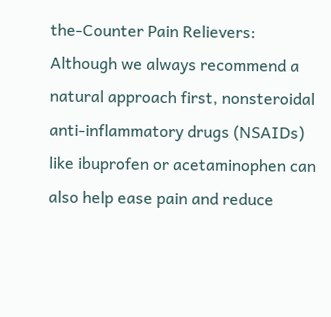the-Counter Pain Relievers: Although we always recommend a natural approach first, nonsteroidal anti-inflammatory drugs (NSAIDs) like ibuprofen or acetaminophen can also help ease pain and reduce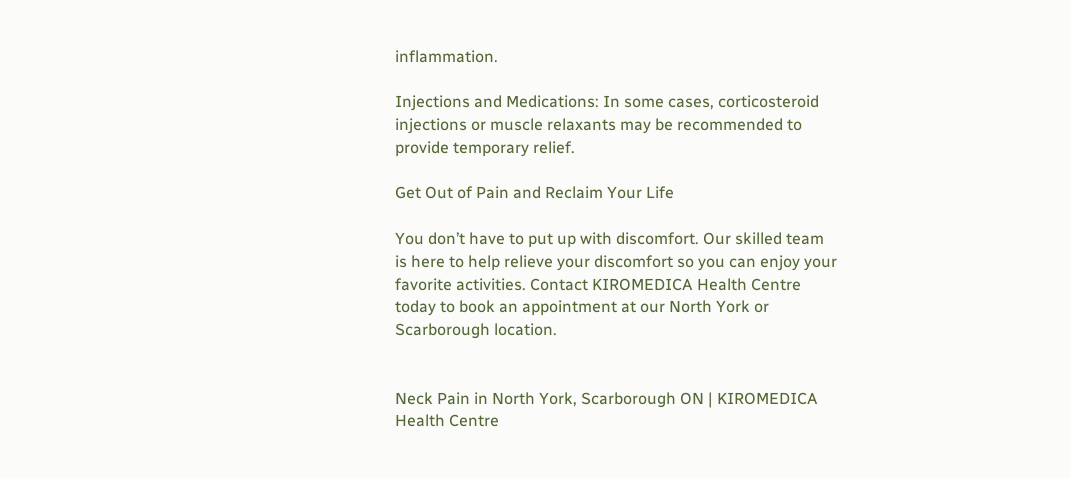inflammation.

Injections and Medications: In some cases, corticosteroid injections or muscle relaxants may be recommended to provide temporary relief.

Get Out of Pain and Reclaim Your Life

You don’t have to put up with discomfort. Our skilled team is here to help relieve your discomfort so you can enjoy your favorite activities. Contact KIROMEDICA Health Centre today to book an appointment at our North York or Scarborough location.


Neck Pain in North York, Scarborough ON | KIROMEDICA Health Centre